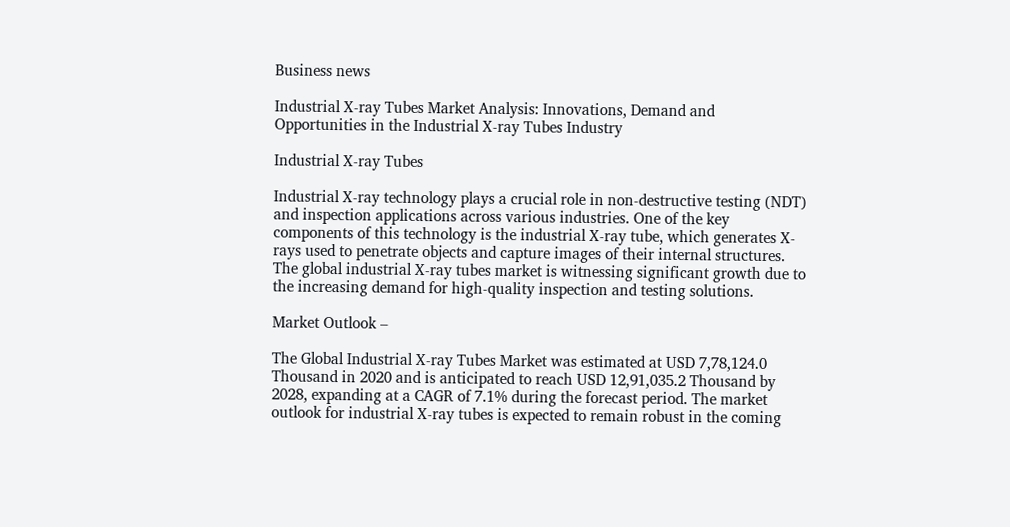Business news

Industrial X-ray Tubes Market Analysis: Innovations, Demand and Opportunities in the Industrial X-ray Tubes Industry

Industrial X-ray Tubes

Industrial X-ray technology plays a crucial role in non-destructive testing (NDT) and inspection applications across various industries. One of the key components of this technology is the industrial X-ray tube, which generates X-rays used to penetrate objects and capture images of their internal structures. The global industrial X-ray tubes market is witnessing significant growth due to the increasing demand for high-quality inspection and testing solutions.

Market Outlook –

The Global Industrial X-ray Tubes Market was estimated at USD 7,78,124.0 Thousand in 2020 and is anticipated to reach USD 12,91,035.2 Thousand by 2028, expanding at a CAGR of 7.1% during the forecast period. The market outlook for industrial X-ray tubes is expected to remain robust in the coming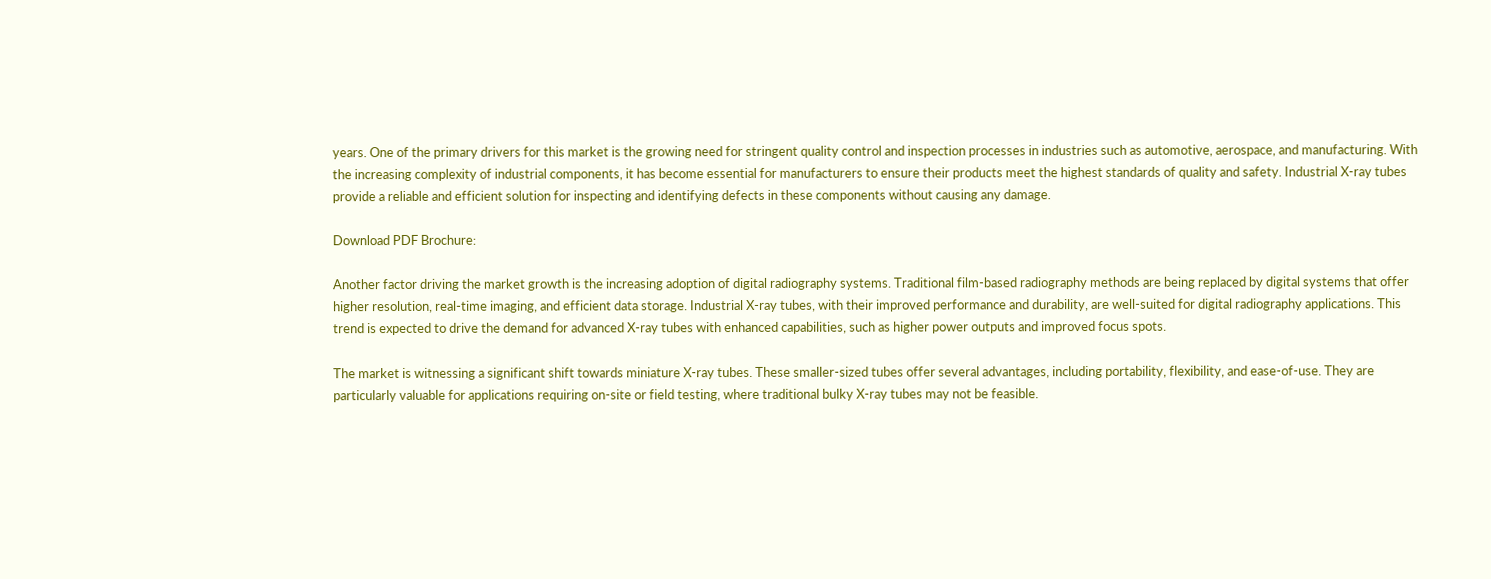years. One of the primary drivers for this market is the growing need for stringent quality control and inspection processes in industries such as automotive, aerospace, and manufacturing. With the increasing complexity of industrial components, it has become essential for manufacturers to ensure their products meet the highest standards of quality and safety. Industrial X-ray tubes provide a reliable and efficient solution for inspecting and identifying defects in these components without causing any damage.

Download PDF Brochure:

Another factor driving the market growth is the increasing adoption of digital radiography systems. Traditional film-based radiography methods are being replaced by digital systems that offer higher resolution, real-time imaging, and efficient data storage. Industrial X-ray tubes, with their improved performance and durability, are well-suited for digital radiography applications. This trend is expected to drive the demand for advanced X-ray tubes with enhanced capabilities, such as higher power outputs and improved focus spots.

The market is witnessing a significant shift towards miniature X-ray tubes. These smaller-sized tubes offer several advantages, including portability, flexibility, and ease-of-use. They are particularly valuable for applications requiring on-site or field testing, where traditional bulky X-ray tubes may not be feasible.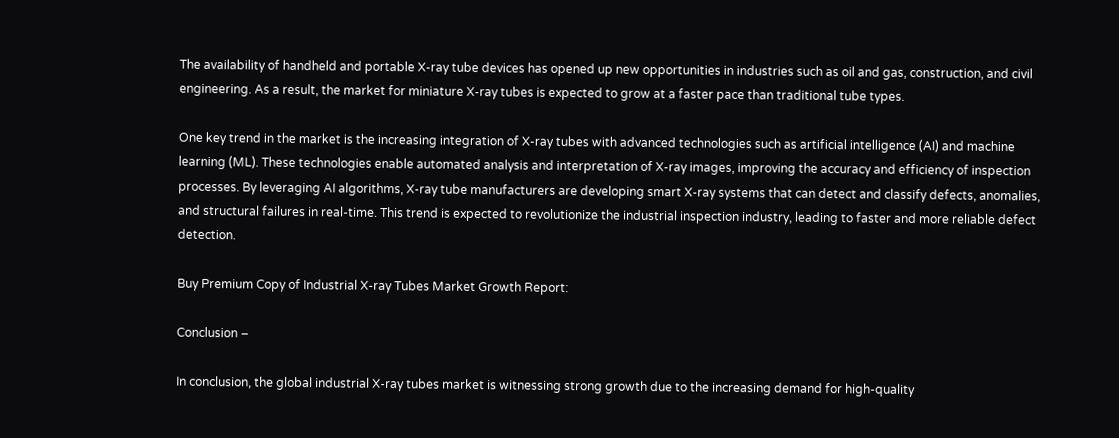The availability of handheld and portable X-ray tube devices has opened up new opportunities in industries such as oil and gas, construction, and civil engineering. As a result, the market for miniature X-ray tubes is expected to grow at a faster pace than traditional tube types.

One key trend in the market is the increasing integration of X-ray tubes with advanced technologies such as artificial intelligence (AI) and machine learning (ML). These technologies enable automated analysis and interpretation of X-ray images, improving the accuracy and efficiency of inspection processes. By leveraging AI algorithms, X-ray tube manufacturers are developing smart X-ray systems that can detect and classify defects, anomalies, and structural failures in real-time. This trend is expected to revolutionize the industrial inspection industry, leading to faster and more reliable defect detection.

Buy Premium Copy of Industrial X-ray Tubes Market Growth Report:

Conclusion –

In conclusion, the global industrial X-ray tubes market is witnessing strong growth due to the increasing demand for high-quality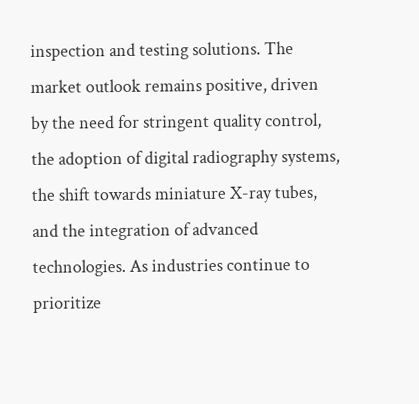inspection and testing solutions. The market outlook remains positive, driven by the need for stringent quality control, the adoption of digital radiography systems, the shift towards miniature X-ray tubes, and the integration of advanced technologies. As industries continue to prioritize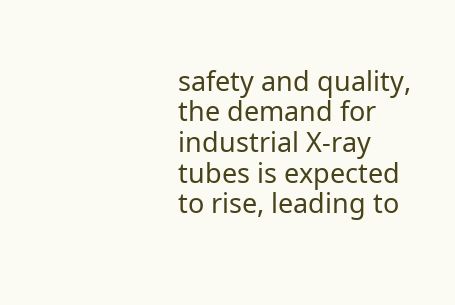safety and quality, the demand for industrial X-ray tubes is expected to rise, leading to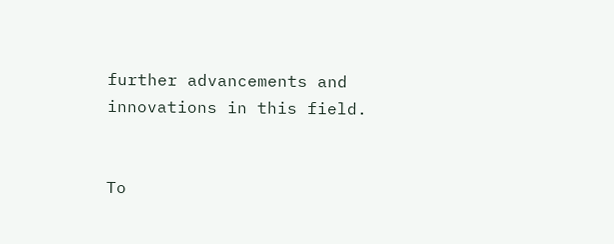further advancements and innovations in this field.


To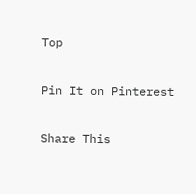Top

Pin It on Pinterest

Share This